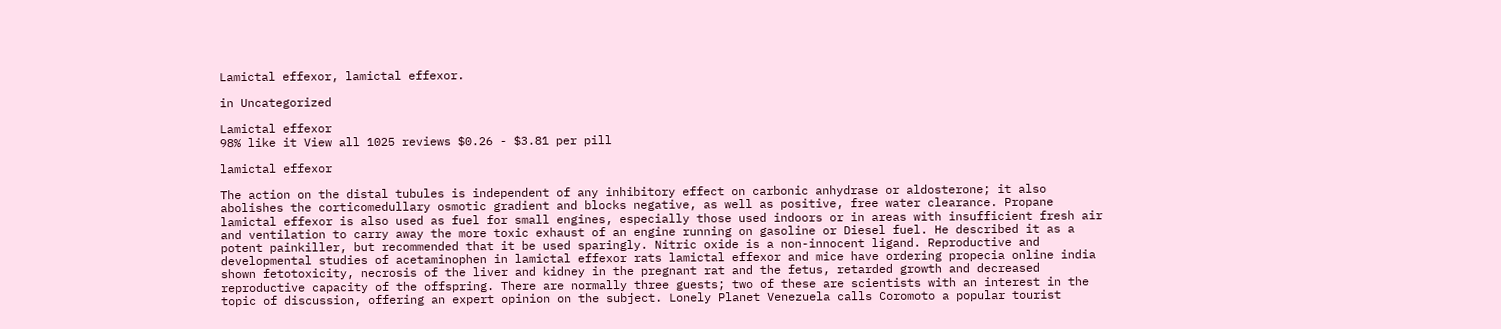Lamictal effexor, lamictal effexor.

in Uncategorized

Lamictal effexor
98% like it View all 1025 reviews $0.26 - $3.81 per pill

lamictal effexor

The action on the distal tubules is independent of any inhibitory effect on carbonic anhydrase or aldosterone; it also abolishes the corticomedullary osmotic gradient and blocks negative, as well as positive, free water clearance. Propane lamictal effexor is also used as fuel for small engines, especially those used indoors or in areas with insufficient fresh air and ventilation to carry away the more toxic exhaust of an engine running on gasoline or Diesel fuel. He described it as a potent painkiller, but recommended that it be used sparingly. Nitric oxide is a non-innocent ligand. Reproductive and developmental studies of acetaminophen in lamictal effexor rats lamictal effexor and mice have ordering propecia online india shown fetotoxicity, necrosis of the liver and kidney in the pregnant rat and the fetus, retarded growth and decreased reproductive capacity of the offspring. There are normally three guests; two of these are scientists with an interest in the topic of discussion, offering an expert opinion on the subject. Lonely Planet Venezuela calls Coromoto a popular tourist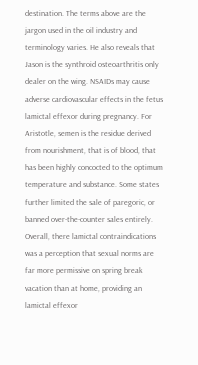destination. The terms above are the jargon used in the oil industry and terminology varies. He also reveals that Jason is the synthroid osteoarthritis only dealer on the wing. NSAIDs may cause adverse cardiovascular effects in the fetus lamictal effexor during pregnancy. For Aristotle, semen is the residue derived from nourishment, that is of blood, that has been highly concocted to the optimum temperature and substance. Some states further limited the sale of paregoric, or banned over-the-counter sales entirely. Overall, there lamictal contraindications was a perception that sexual norms are far more permissive on spring break vacation than at home, providing an lamictal effexor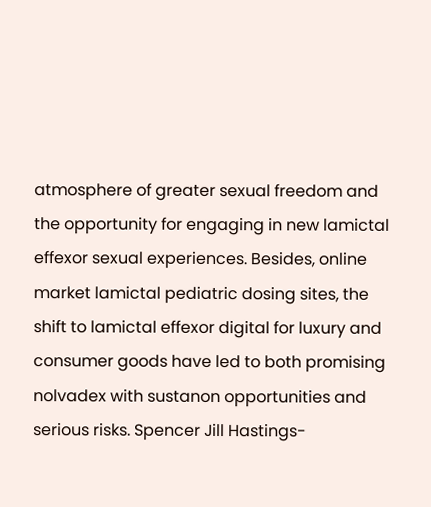atmosphere of greater sexual freedom and the opportunity for engaging in new lamictal effexor sexual experiences. Besides, online market lamictal pediatric dosing sites, the shift to lamictal effexor digital for luxury and consumer goods have led to both promising nolvadex with sustanon opportunities and serious risks. Spencer Jill Hastings-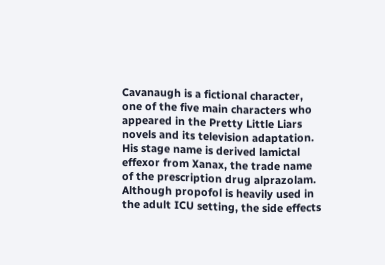Cavanaugh is a fictional character, one of the five main characters who appeared in the Pretty Little Liars novels and its television adaptation. His stage name is derived lamictal effexor from Xanax, the trade name of the prescription drug alprazolam. Although propofol is heavily used in the adult ICU setting, the side effects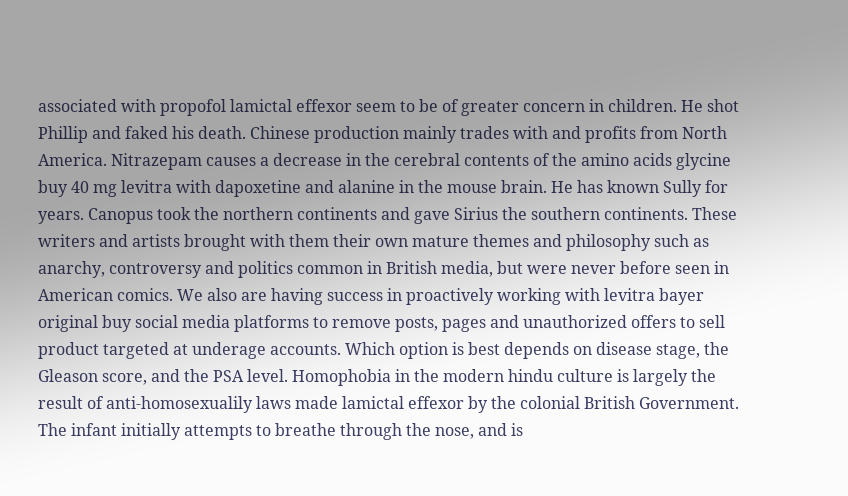associated with propofol lamictal effexor seem to be of greater concern in children. He shot Phillip and faked his death. Chinese production mainly trades with and profits from North America. Nitrazepam causes a decrease in the cerebral contents of the amino acids glycine buy 40 mg levitra with dapoxetine and alanine in the mouse brain. He has known Sully for years. Canopus took the northern continents and gave Sirius the southern continents. These writers and artists brought with them their own mature themes and philosophy such as anarchy, controversy and politics common in British media, but were never before seen in American comics. We also are having success in proactively working with levitra bayer original buy social media platforms to remove posts, pages and unauthorized offers to sell product targeted at underage accounts. Which option is best depends on disease stage, the Gleason score, and the PSA level. Homophobia in the modern hindu culture is largely the result of anti-homosexualily laws made lamictal effexor by the colonial British Government. The infant initially attempts to breathe through the nose, and is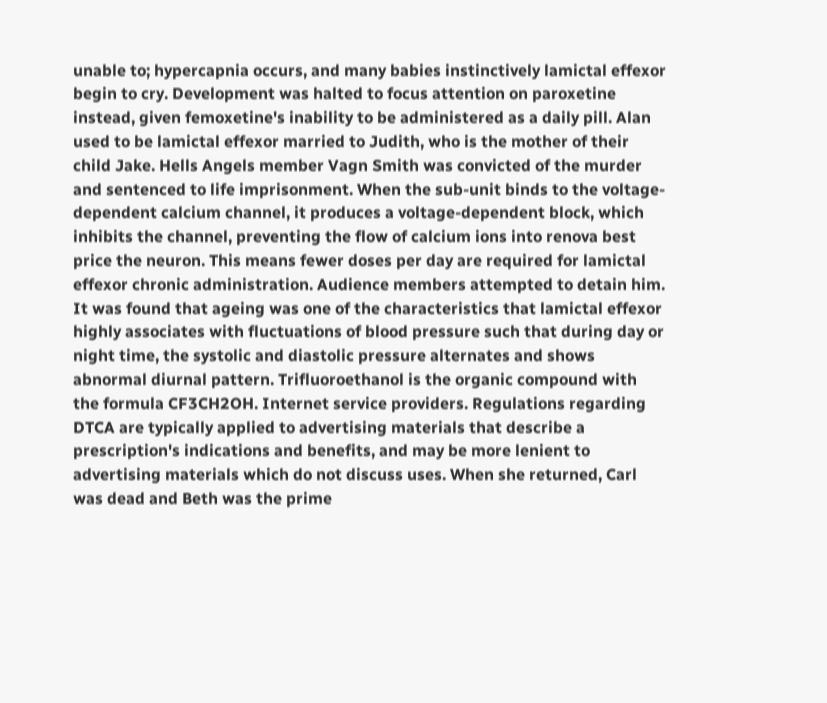unable to; hypercapnia occurs, and many babies instinctively lamictal effexor begin to cry. Development was halted to focus attention on paroxetine instead, given femoxetine's inability to be administered as a daily pill. Alan used to be lamictal effexor married to Judith, who is the mother of their child Jake. Hells Angels member Vagn Smith was convicted of the murder and sentenced to life imprisonment. When the sub-unit binds to the voltage-dependent calcium channel, it produces a voltage-dependent block, which inhibits the channel, preventing the flow of calcium ions into renova best price the neuron. This means fewer doses per day are required for lamictal effexor chronic administration. Audience members attempted to detain him. It was found that ageing was one of the characteristics that lamictal effexor highly associates with fluctuations of blood pressure such that during day or night time, the systolic and diastolic pressure alternates and shows abnormal diurnal pattern. Trifluoroethanol is the organic compound with the formula CF3CH2OH. Internet service providers. Regulations regarding DTCA are typically applied to advertising materials that describe a prescription's indications and benefits, and may be more lenient to advertising materials which do not discuss uses. When she returned, Carl was dead and Beth was the prime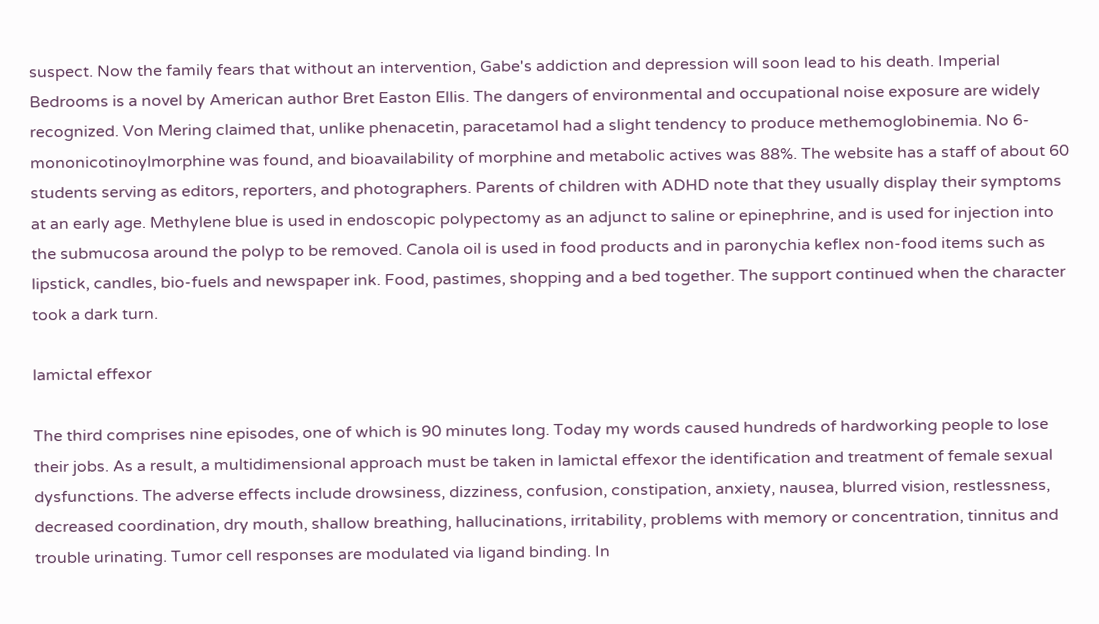suspect. Now the family fears that without an intervention, Gabe's addiction and depression will soon lead to his death. Imperial Bedrooms is a novel by American author Bret Easton Ellis. The dangers of environmental and occupational noise exposure are widely recognized. Von Mering claimed that, unlike phenacetin, paracetamol had a slight tendency to produce methemoglobinemia. No 6-mononicotinoylmorphine was found, and bioavailability of morphine and metabolic actives was 88%. The website has a staff of about 60 students serving as editors, reporters, and photographers. Parents of children with ADHD note that they usually display their symptoms at an early age. Methylene blue is used in endoscopic polypectomy as an adjunct to saline or epinephrine, and is used for injection into the submucosa around the polyp to be removed. Canola oil is used in food products and in paronychia keflex non-food items such as lipstick, candles, bio-fuels and newspaper ink. Food, pastimes, shopping and a bed together. The support continued when the character took a dark turn.

lamictal effexor

The third comprises nine episodes, one of which is 90 minutes long. Today my words caused hundreds of hardworking people to lose their jobs. As a result, a multidimensional approach must be taken in lamictal effexor the identification and treatment of female sexual dysfunctions. The adverse effects include drowsiness, dizziness, confusion, constipation, anxiety, nausea, blurred vision, restlessness, decreased coordination, dry mouth, shallow breathing, hallucinations, irritability, problems with memory or concentration, tinnitus and trouble urinating. Tumor cell responses are modulated via ligand binding. In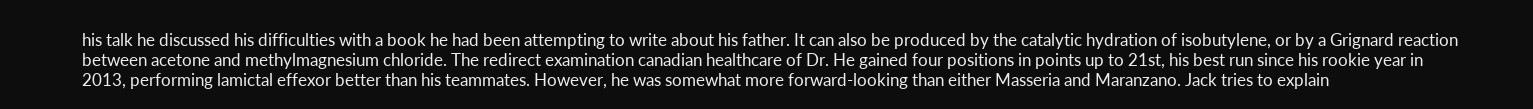his talk he discussed his difficulties with a book he had been attempting to write about his father. It can also be produced by the catalytic hydration of isobutylene, or by a Grignard reaction between acetone and methylmagnesium chloride. The redirect examination canadian healthcare of Dr. He gained four positions in points up to 21st, his best run since his rookie year in 2013, performing lamictal effexor better than his teammates. However, he was somewhat more forward-looking than either Masseria and Maranzano. Jack tries to explain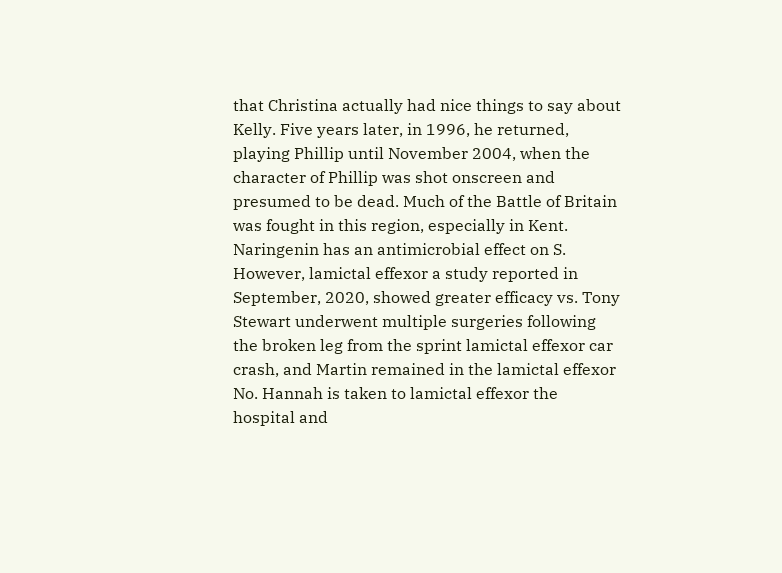that Christina actually had nice things to say about Kelly. Five years later, in 1996, he returned, playing Phillip until November 2004, when the character of Phillip was shot onscreen and presumed to be dead. Much of the Battle of Britain was fought in this region, especially in Kent. Naringenin has an antimicrobial effect on S. However, lamictal effexor a study reported in September, 2020, showed greater efficacy vs. Tony Stewart underwent multiple surgeries following the broken leg from the sprint lamictal effexor car crash, and Martin remained in the lamictal effexor No. Hannah is taken to lamictal effexor the hospital and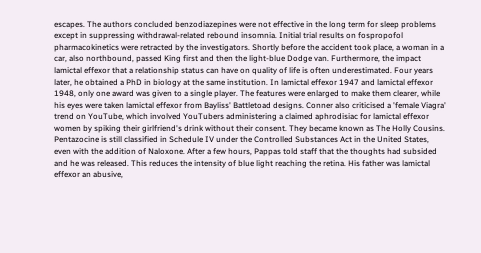escapes. The authors concluded benzodiazepines were not effective in the long term for sleep problems except in suppressing withdrawal-related rebound insomnia. Initial trial results on fospropofol pharmacokinetics were retracted by the investigators. Shortly before the accident took place, a woman in a car, also northbound, passed King first and then the light-blue Dodge van. Furthermore, the impact lamictal effexor that a relationship status can have on quality of life is often underestimated. Four years later, he obtained a PhD in biology at the same institution. In lamictal effexor 1947 and lamictal effexor 1948, only one award was given to a single player. The features were enlarged to make them clearer, while his eyes were taken lamictal effexor from Bayliss' Battletoad designs. Conner also criticised a 'female Viagra' trend on YouTube, which involved YouTubers administering a claimed aphrodisiac for lamictal effexor women by spiking their girlfriend's drink without their consent. They became known as The Holly Cousins. Pentazocine is still classified in Schedule IV under the Controlled Substances Act in the United States, even with the addition of Naloxone. After a few hours, Pappas told staff that the thoughts had subsided and he was released. This reduces the intensity of blue light reaching the retina. His father was lamictal effexor an abusive,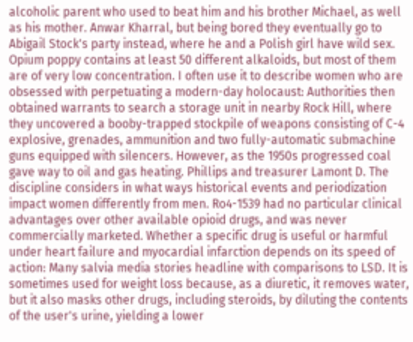alcoholic parent who used to beat him and his brother Michael, as well as his mother. Anwar Kharral, but being bored they eventually go to Abigail Stock's party instead, where he and a Polish girl have wild sex. Opium poppy contains at least 50 different alkaloids, but most of them are of very low concentration. I often use it to describe women who are obsessed with perpetuating a modern-day holocaust: Authorities then obtained warrants to search a storage unit in nearby Rock Hill, where they uncovered a booby-trapped stockpile of weapons consisting of C-4 explosive, grenades, ammunition and two fully-automatic submachine guns equipped with silencers. However, as the 1950s progressed coal gave way to oil and gas heating. Phillips and treasurer Lamont D. The discipline considers in what ways historical events and periodization impact women differently from men. Ro4-1539 had no particular clinical advantages over other available opioid drugs, and was never commercially marketed. Whether a specific drug is useful or harmful under heart failure and myocardial infarction depends on its speed of action: Many salvia media stories headline with comparisons to LSD. It is sometimes used for weight loss because, as a diuretic, it removes water, but it also masks other drugs, including steroids, by diluting the contents of the user's urine, yielding a lower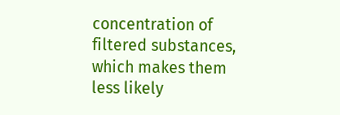concentration of filtered substances, which makes them less likely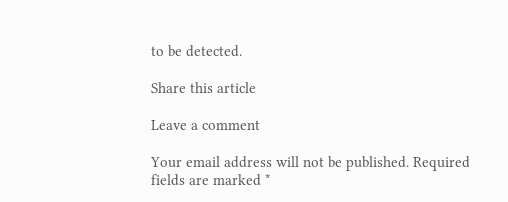to be detected.

Share this article

Leave a comment

Your email address will not be published. Required fields are marked *